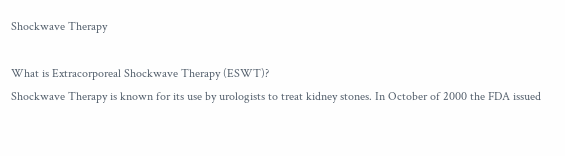Shockwave Therapy

What is Extracorporeal Shockwave Therapy (ESWT)?
Shockwave Therapy is known for its use by urologists to treat kidney stones. In October of 2000 the FDA issued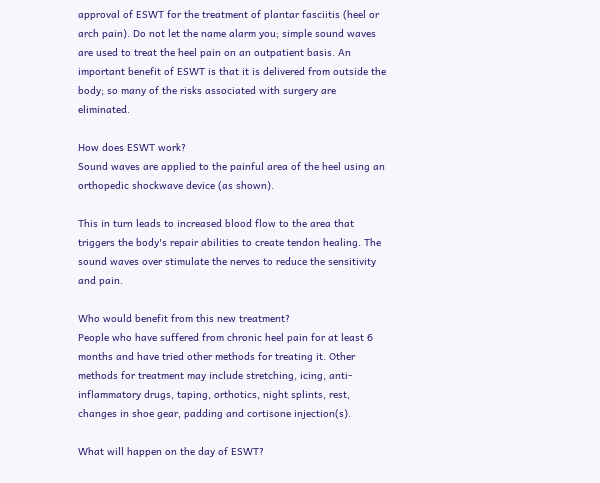approval of ESWT for the treatment of plantar fasciitis (heel or arch pain). Do not let the name alarm you; simple sound waves are used to treat the heel pain on an outpatient basis. An important benefit of ESWT is that it is delivered from outside the body; so many of the risks associated with surgery are eliminated.

How does ESWT work?
Sound waves are applied to the painful area of the heel using an orthopedic shockwave device (as shown).

This in turn leads to increased blood flow to the area that triggers the body's repair abilities to create tendon healing. The sound waves over stimulate the nerves to reduce the sensitivity and pain.

Who would benefit from this new treatment?
People who have suffered from chronic heel pain for at least 6 months and have tried other methods for treating it. Other methods for treatment may include stretching, icing, anti-inflammatory drugs, taping, orthotics, night splints, rest, changes in shoe gear, padding and cortisone injection(s).

What will happen on the day of ESWT?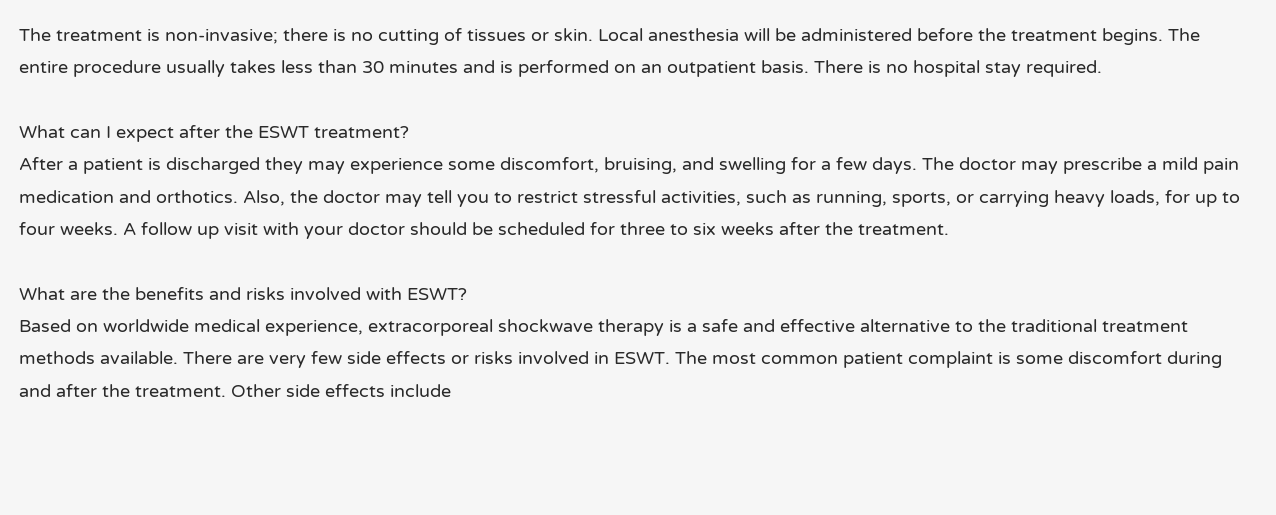The treatment is non-invasive; there is no cutting of tissues or skin. Local anesthesia will be administered before the treatment begins. The entire procedure usually takes less than 30 minutes and is performed on an outpatient basis. There is no hospital stay required.

What can I expect after the ESWT treatment?
After a patient is discharged they may experience some discomfort, bruising, and swelling for a few days. The doctor may prescribe a mild pain medication and orthotics. Also, the doctor may tell you to restrict stressful activities, such as running, sports, or carrying heavy loads, for up to four weeks. A follow up visit with your doctor should be scheduled for three to six weeks after the treatment.

What are the benefits and risks involved with ESWT?
Based on worldwide medical experience, extracorporeal shockwave therapy is a safe and effective alternative to the traditional treatment methods available. There are very few side effects or risks involved in ESWT. The most common patient complaint is some discomfort during and after the treatment. Other side effects include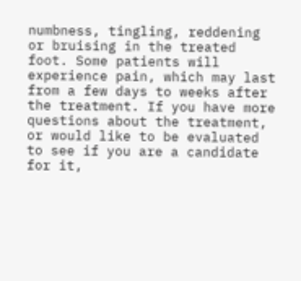numbness, tingling, reddening or bruising in the treated foot. Some patients will experience pain, which may last from a few days to weeks after the treatment. If you have more questions about the treatment, or would like to be evaluated to see if you are a candidate for it,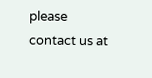please contact us at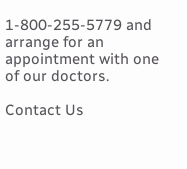1-800-255-5779 and arrange for an appointment with one of our doctors.

Contact Us